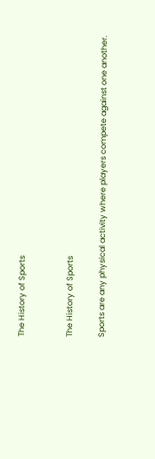The History of Sports


The History of Sports

Sports are any physical activity where players compete against one another.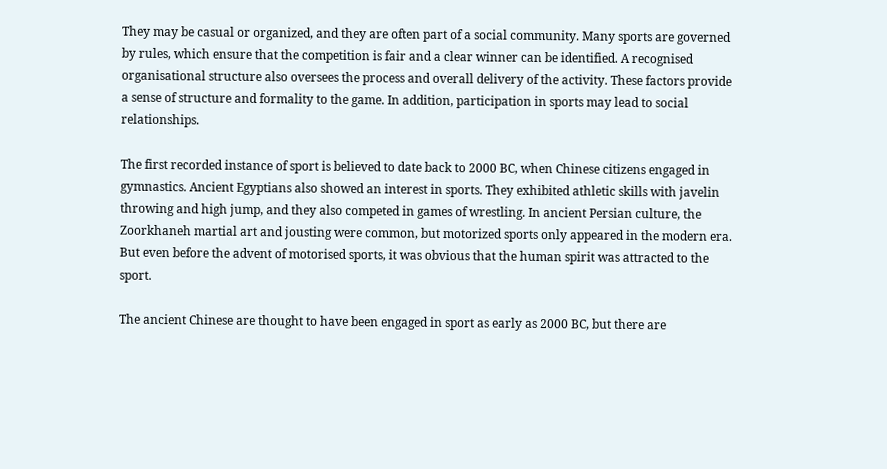They may be casual or organized, and they are often part of a social community. Many sports are governed by rules, which ensure that the competition is fair and a clear winner can be identified. A recognised organisational structure also oversees the process and overall delivery of the activity. These factors provide a sense of structure and formality to the game. In addition, participation in sports may lead to social relationships.

The first recorded instance of sport is believed to date back to 2000 BC, when Chinese citizens engaged in gymnastics. Ancient Egyptians also showed an interest in sports. They exhibited athletic skills with javelin throwing and high jump, and they also competed in games of wrestling. In ancient Persian culture, the Zoorkhaneh martial art and jousting were common, but motorized sports only appeared in the modern era. But even before the advent of motorised sports, it was obvious that the human spirit was attracted to the sport.

The ancient Chinese are thought to have been engaged in sport as early as 2000 BC, but there are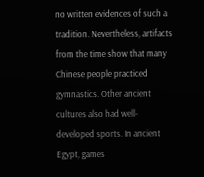no written evidences of such a tradition. Nevertheless, artifacts from the time show that many Chinese people practiced gymnastics. Other ancient cultures also had well-developed sports. In ancient Egypt, games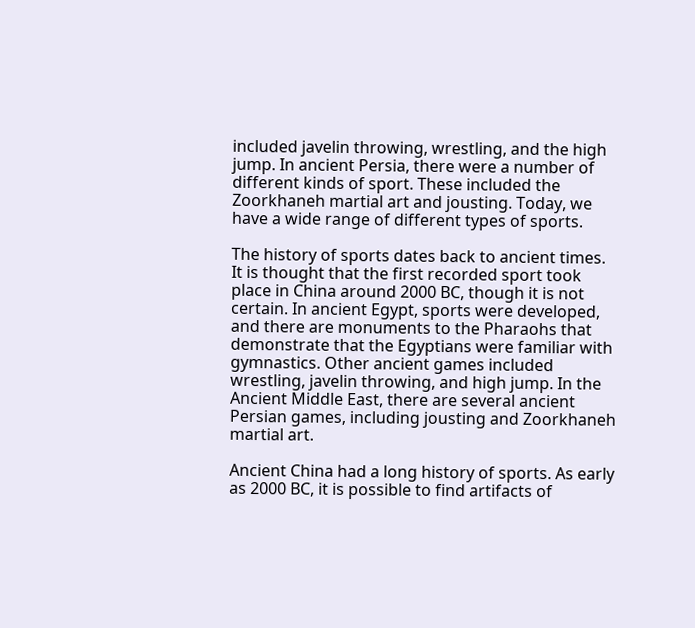included javelin throwing, wrestling, and the high jump. In ancient Persia, there were a number of different kinds of sport. These included the Zoorkhaneh martial art and jousting. Today, we have a wide range of different types of sports.

The history of sports dates back to ancient times. It is thought that the first recorded sport took place in China around 2000 BC, though it is not certain. In ancient Egypt, sports were developed, and there are monuments to the Pharaohs that demonstrate that the Egyptians were familiar with gymnastics. Other ancient games included wrestling, javelin throwing, and high jump. In the Ancient Middle East, there are several ancient Persian games, including jousting and Zoorkhaneh martial art.

Ancient China had a long history of sports. As early as 2000 BC, it is possible to find artifacts of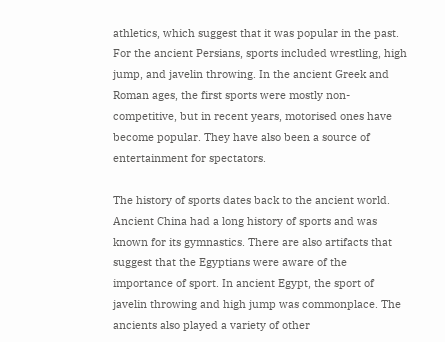athletics, which suggest that it was popular in the past. For the ancient Persians, sports included wrestling, high jump, and javelin throwing. In the ancient Greek and Roman ages, the first sports were mostly non-competitive, but in recent years, motorised ones have become popular. They have also been a source of entertainment for spectators.

The history of sports dates back to the ancient world. Ancient China had a long history of sports and was known for its gymnastics. There are also artifacts that suggest that the Egyptians were aware of the importance of sport. In ancient Egypt, the sport of javelin throwing and high jump was commonplace. The ancients also played a variety of other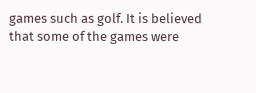games such as golf. It is believed that some of the games were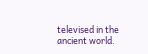televised in the ancient world.